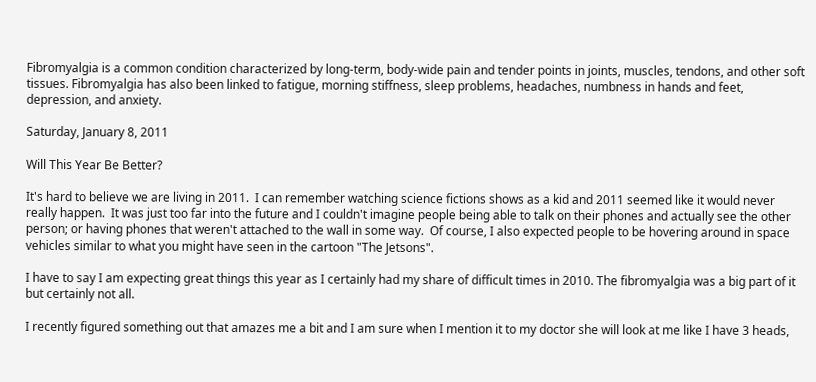Fibromyalgia is a common condition characterized by long-term, body-wide pain and tender points in joints, muscles, tendons, and other soft tissues. Fibromyalgia has also been linked to fatigue, morning stiffness, sleep problems, headaches, numbness in hands and feet, depression, and anxiety.

Saturday, January 8, 2011

Will This Year Be Better?

It's hard to believe we are living in 2011.  I can remember watching science fictions shows as a kid and 2011 seemed like it would never really happen.  It was just too far into the future and I couldn't imagine people being able to talk on their phones and actually see the other person; or having phones that weren't attached to the wall in some way.  Of course, I also expected people to be hovering around in space vehicles similar to what you might have seen in the cartoon "The Jetsons".

I have to say I am expecting great things this year as I certainly had my share of difficult times in 2010. The fibromyalgia was a big part of it but certainly not all.

I recently figured something out that amazes me a bit and I am sure when I mention it to my doctor she will look at me like I have 3 heads,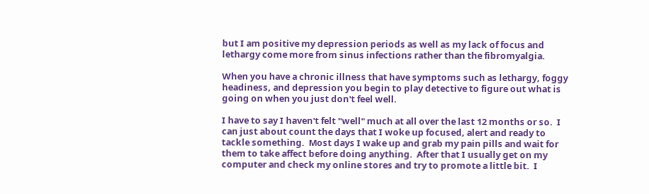but I am positive my depression periods as well as my lack of focus and lethargy come more from sinus infections rather than the fibromyalgia.

When you have a chronic illness that have symptoms such as lethargy, foggy headiness, and depression you begin to play detective to figure out what is going on when you just don't feel well.

I have to say I haven't felt "well" much at all over the last 12 months or so.  I can just about count the days that I woke up focused, alert and ready to tackle something.  Most days I wake up and grab my pain pills and wait for them to take affect before doing anything.  After that I usually get on my computer and check my online stores and try to promote a little bit.  I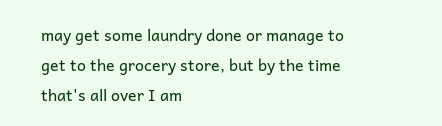may get some laundry done or manage to get to the grocery store, but by the time that's all over I am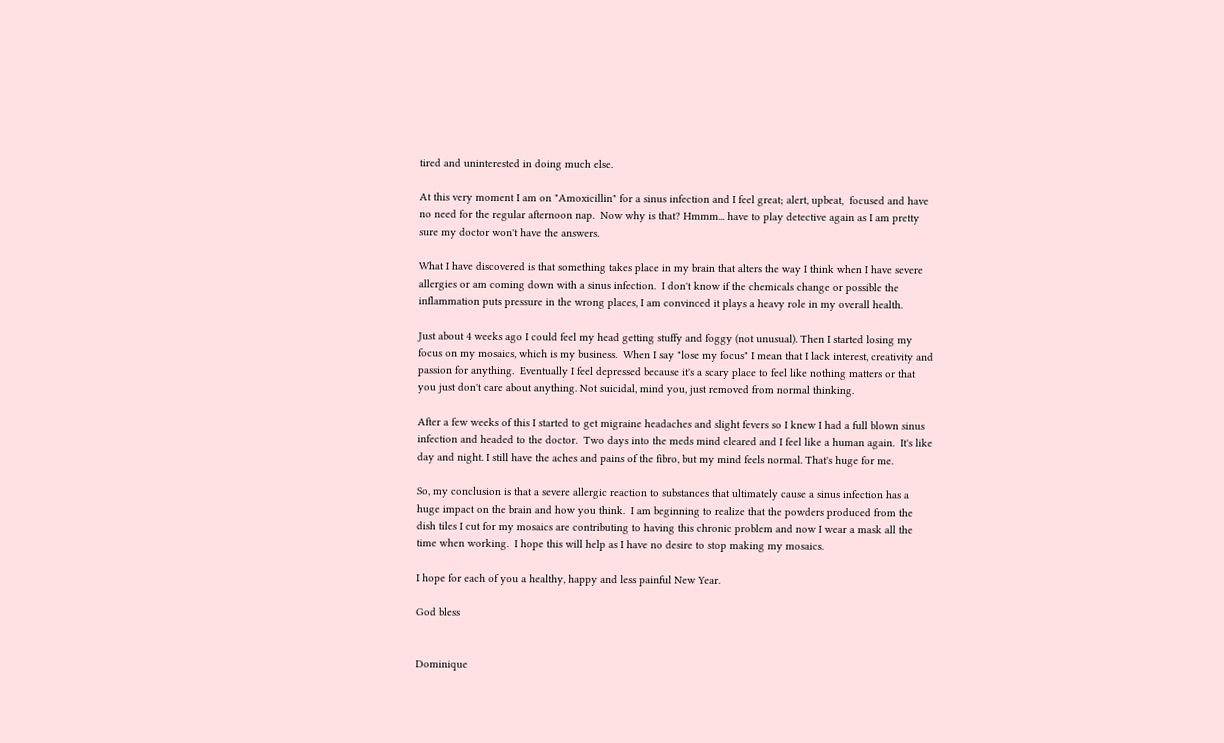tired and uninterested in doing much else.

At this very moment I am on "Amoxicillin" for a sinus infection and I feel great; alert, upbeat,  focused and have no need for the regular afternoon nap.  Now why is that? Hmmm... have to play detective again as I am pretty sure my doctor won't have the answers.

What I have discovered is that something takes place in my brain that alters the way I think when I have severe allergies or am coming down with a sinus infection.  I don't know if the chemicals change or possible the inflammation puts pressure in the wrong places, I am convinced it plays a heavy role in my overall health.

Just about 4 weeks ago I could feel my head getting stuffy and foggy (not unusual). Then I started losing my focus on my mosaics, which is my business.  When I say "lose my focus" I mean that I lack interest, creativity and passion for anything.  Eventually I feel depressed because it's a scary place to feel like nothing matters or that you just don't care about anything. Not suicidal, mind you, just removed from normal thinking.

After a few weeks of this I started to get migraine headaches and slight fevers so I knew I had a full blown sinus infection and headed to the doctor.  Two days into the meds mind cleared and I feel like a human again.  It's like day and night. I still have the aches and pains of the fibro, but my mind feels normal. That's huge for me.

So, my conclusion is that a severe allergic reaction to substances that ultimately cause a sinus infection has a huge impact on the brain and how you think.  I am beginning to realize that the powders produced from the dish tiles I cut for my mosaics are contributing to having this chronic problem and now I wear a mask all the time when working.  I hope this will help as I have no desire to stop making my mosaics.

I hope for each of you a healthy, happy and less painful New Year.

God bless


Dominique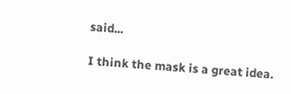said...

I think the mask is a great idea.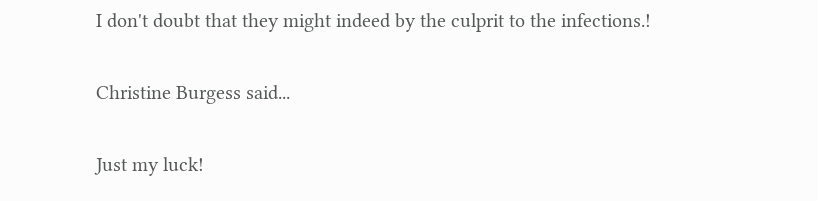I don't doubt that they might indeed by the culprit to the infections.!

Christine Burgess said...

Just my luck!